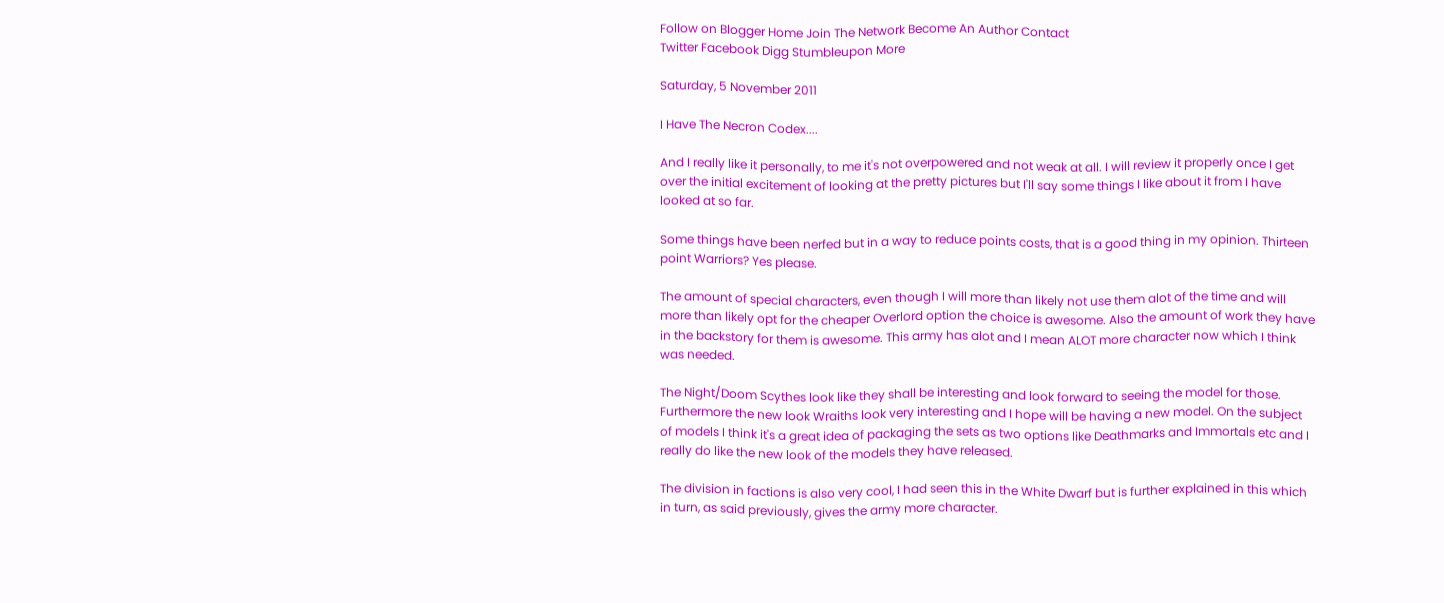Follow on Blogger Home Join The Network Become An Author Contact
Twitter Facebook Digg Stumbleupon More

Saturday, 5 November 2011

I Have The Necron Codex....

And I really like it personally, to me it's not overpowered and not weak at all. I will review it properly once I get over the initial excitement of looking at the pretty pictures but I'll say some things I like about it from I have looked at so far.

Some things have been nerfed but in a way to reduce points costs, that is a good thing in my opinion. Thirteen point Warriors? Yes please.

The amount of special characters, even though I will more than likely not use them alot of the time and will more than likely opt for the cheaper Overlord option the choice is awesome. Also the amount of work they have in the backstory for them is awesome. This army has alot and I mean ALOT more character now which I think was needed.

The Night/Doom Scythes look like they shall be interesting and look forward to seeing the model for those. Furthermore the new look Wraiths look very interesting and I hope will be having a new model. On the subject of models I think it's a great idea of packaging the sets as two options like Deathmarks and Immortals etc and I really do like the new look of the models they have released.

The division in factions is also very cool, I had seen this in the White Dwarf but is further explained in this which in turn, as said previously, gives the army more character.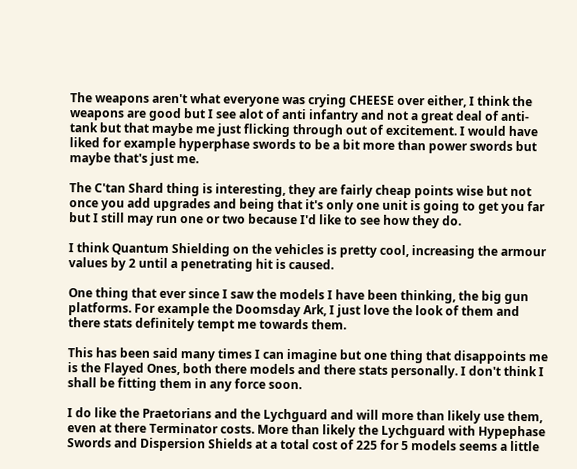The weapons aren't what everyone was crying CHEESE over either, I think the weapons are good but I see alot of anti infantry and not a great deal of anti-tank but that maybe me just flicking through out of excitement. I would have liked for example hyperphase swords to be a bit more than power swords but maybe that's just me.

The C'tan Shard thing is interesting, they are fairly cheap points wise but not once you add upgrades and being that it's only one unit is going to get you far but I still may run one or two because I'd like to see how they do.

I think Quantum Shielding on the vehicles is pretty cool, increasing the armour values by 2 until a penetrating hit is caused.

One thing that ever since I saw the models I have been thinking, the big gun platforms. For example the Doomsday Ark, I just love the look of them and there stats definitely tempt me towards them.

This has been said many times I can imagine but one thing that disappoints me is the Flayed Ones, both there models and there stats personally. I don't think I shall be fitting them in any force soon.

I do like the Praetorians and the Lychguard and will more than likely use them, even at there Terminator costs. More than likely the Lychguard with Hypephase Swords and Dispersion Shields at a total cost of 225 for 5 models seems a little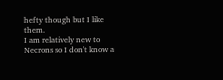hefty though but I like them.
I am relatively new to Necrons so I don't know a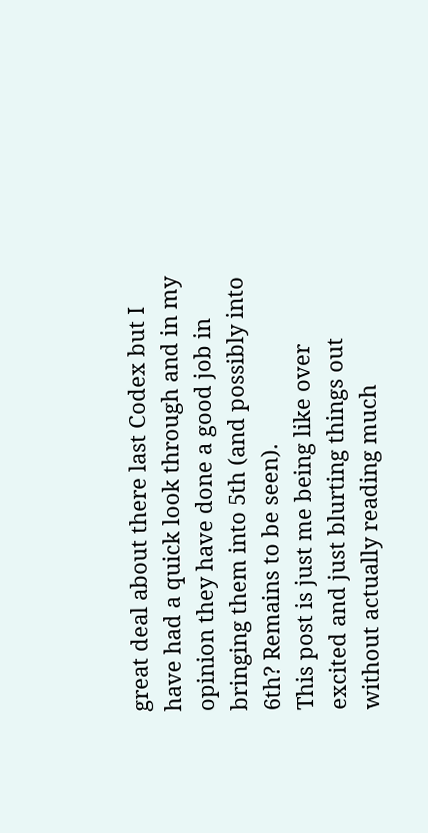great deal about there last Codex but I have had a quick look through and in my opinion they have done a good job in bringing them into 5th (and possibly into 6th? Remains to be seen).
This post is just me being like over excited and just blurting things out without actually reading much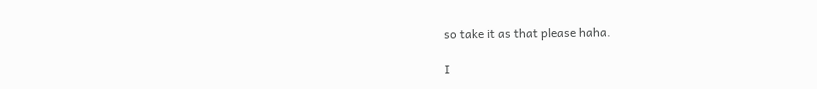so take it as that please haha.

I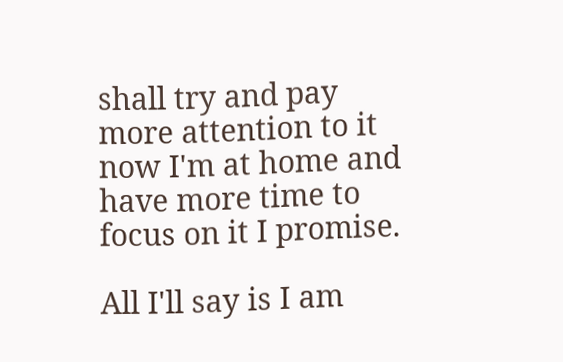shall try and pay more attention to it now I'm at home and have more time to focus on it I promise.

All I'll say is I am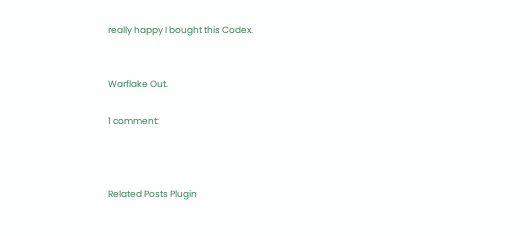really happy I bought this Codex.


Warflake Out.

1 comment:



Related Posts Plugin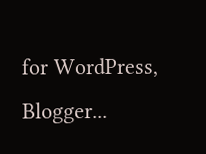for WordPress, Blogger...